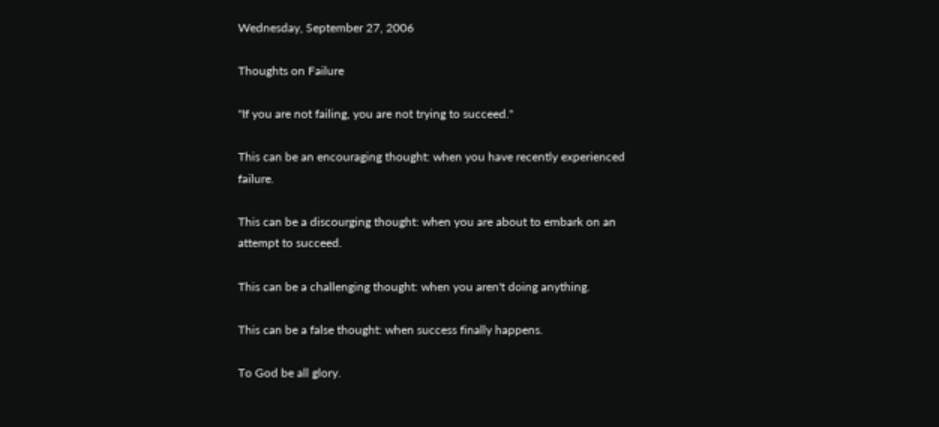Wednesday, September 27, 2006

Thoughts on Failure

"If you are not failing, you are not trying to succeed."

This can be an encouraging thought: when you have recently experienced failure.

This can be a discourging thought: when you are about to embark on an attempt to succeed.

This can be a challenging thought: when you aren't doing anything.

This can be a false thought: when success finally happens.

To God be all glory.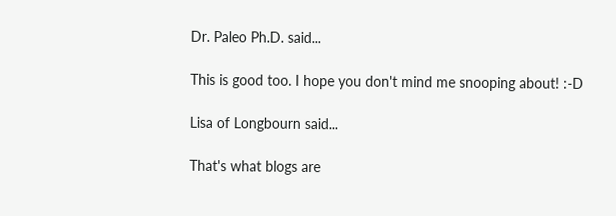Dr. Paleo Ph.D. said...

This is good too. I hope you don't mind me snooping about! :-D

Lisa of Longbourn said...

That's what blogs are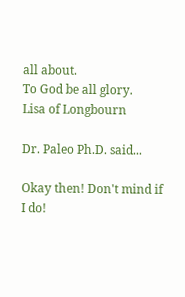all about.
To God be all glory.
Lisa of Longbourn

Dr. Paleo Ph.D. said...

Okay then! Don't mind if I do!